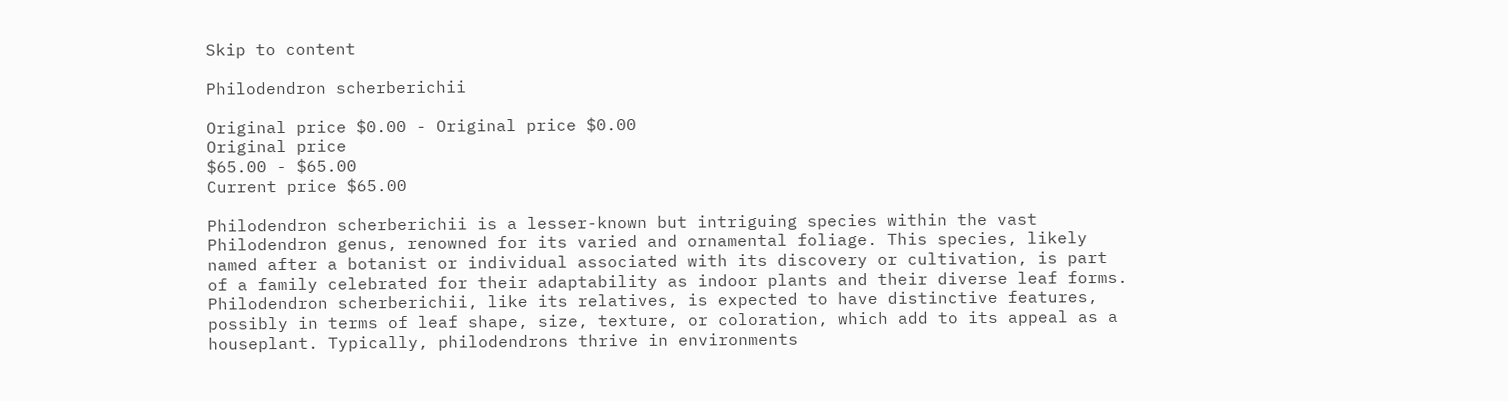Skip to content

Philodendron scherberichii

Original price $0.00 - Original price $0.00
Original price
$65.00 - $65.00
Current price $65.00

Philodendron scherberichii is a lesser-known but intriguing species within the vast Philodendron genus, renowned for its varied and ornamental foliage. This species, likely named after a botanist or individual associated with its discovery or cultivation, is part of a family celebrated for their adaptability as indoor plants and their diverse leaf forms. Philodendron scherberichii, like its relatives, is expected to have distinctive features, possibly in terms of leaf shape, size, texture, or coloration, which add to its appeal as a houseplant. Typically, philodendrons thrive in environments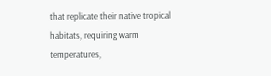that replicate their native tropical habitats, requiring warm temperatures,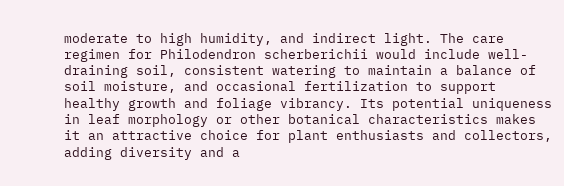moderate to high humidity, and indirect light. The care regimen for Philodendron scherberichii would include well-draining soil, consistent watering to maintain a balance of soil moisture, and occasional fertilization to support healthy growth and foliage vibrancy. Its potential uniqueness in leaf morphology or other botanical characteristics makes it an attractive choice for plant enthusiasts and collectors, adding diversity and a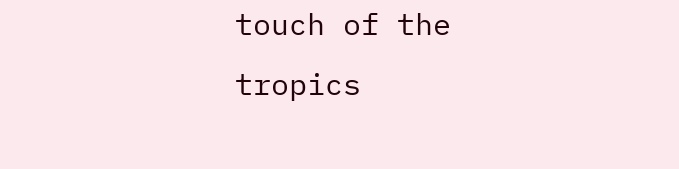touch of the tropics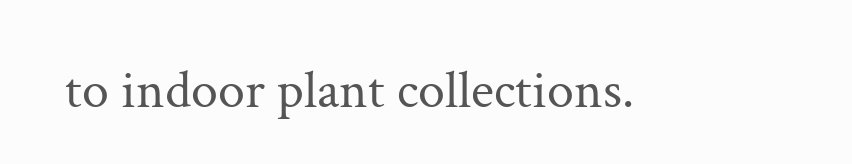to indoor plant collections.